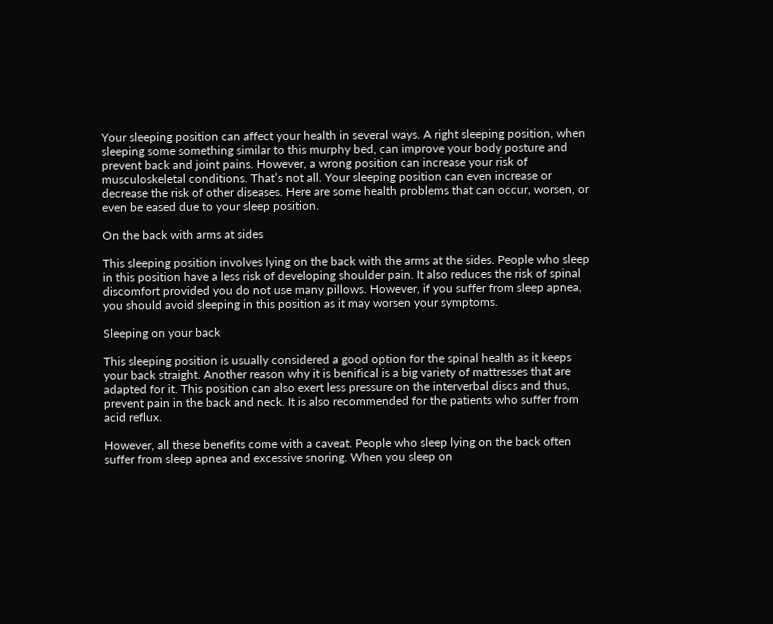Your sleeping position can affect your health in several ways. A right sleeping position, when sleeping some something similar to this murphy bed, can improve your body posture and prevent back and joint pains. However, a wrong position can increase your risk of musculoskeletal conditions. That’s not all. Your sleeping position can even increase or decrease the risk of other diseases. Here are some health problems that can occur, worsen, or even be eased due to your sleep position.

On the back with arms at sides

This sleeping position involves lying on the back with the arms at the sides. People who sleep in this position have a less risk of developing shoulder pain. It also reduces the risk of spinal discomfort provided you do not use many pillows. However, if you suffer from sleep apnea, you should avoid sleeping in this position as it may worsen your symptoms.

Sleeping on your back

This sleeping position is usually considered a good option for the spinal health as it keeps your back straight. Another reason why it is benifical is a big variety of mattresses that are adapted for it. This position can also exert less pressure on the interverbal discs and thus, prevent pain in the back and neck. It is also recommended for the patients who suffer from acid reflux.

However, all these benefits come with a caveat. People who sleep lying on the back often suffer from sleep apnea and excessive snoring. When you sleep on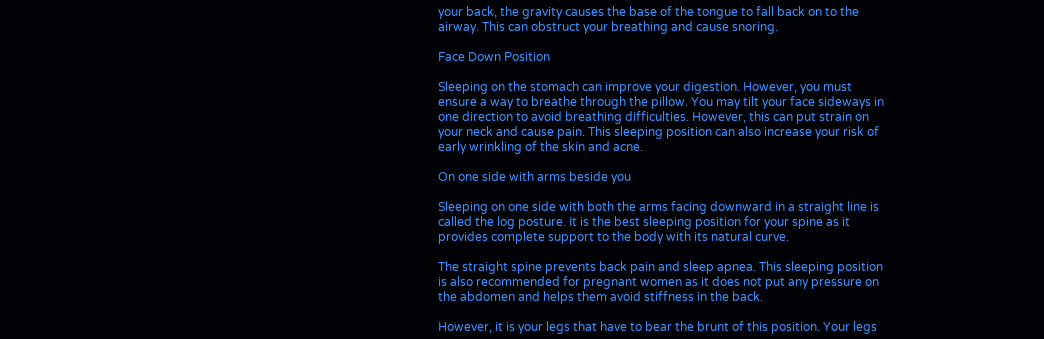your back, the gravity causes the base of the tongue to fall back on to the airway. This can obstruct your breathing and cause snoring.

Face Down Position

Sleeping on the stomach can improve your digestion. However, you must ensure a way to breathe through the pillow. You may tilt your face sideways in one direction to avoid breathing difficulties. However, this can put strain on your neck and cause pain. This sleeping position can also increase your risk of early wrinkling of the skin and acne.

On one side with arms beside you

Sleeping on one side with both the arms facing downward in a straight line is called the log posture. It is the best sleeping position for your spine as it provides complete support to the body with its natural curve.

The straight spine prevents back pain and sleep apnea. This sleeping position is also recommended for pregnant women as it does not put any pressure on the abdomen and helps them avoid stiffness in the back.

However, it is your legs that have to bear the brunt of this position. Your legs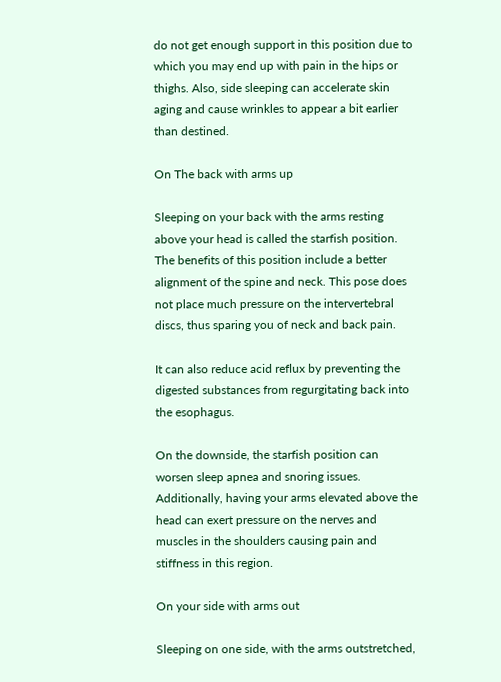do not get enough support in this position due to which you may end up with pain in the hips or thighs. Also, side sleeping can accelerate skin aging and cause wrinkles to appear a bit earlier than destined.

On The back with arms up

Sleeping on your back with the arms resting above your head is called the starfish position. The benefits of this position include a better alignment of the spine and neck. This pose does not place much pressure on the intervertebral discs, thus sparing you of neck and back pain.

It can also reduce acid reflux by preventing the digested substances from regurgitating back into the esophagus.

On the downside, the starfish position can worsen sleep apnea and snoring issues. Additionally, having your arms elevated above the head can exert pressure on the nerves and muscles in the shoulders causing pain and stiffness in this region.

On your side with arms out

Sleeping on one side, with the arms outstretched,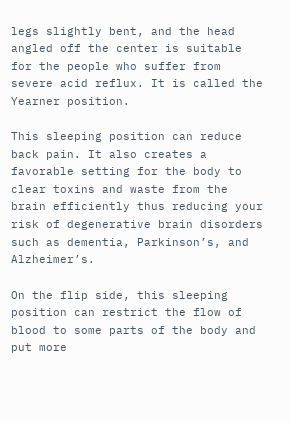legs slightly bent, and the head angled off the center is suitable for the people who suffer from severe acid reflux. It is called the Yearner position.

This sleeping position can reduce back pain. It also creates a favorable setting for the body to clear toxins and waste from the brain efficiently thus reducing your risk of degenerative brain disorders such as dementia, Parkinson’s, and Alzheimer’s.

On the flip side, this sleeping position can restrict the flow of blood to some parts of the body and put more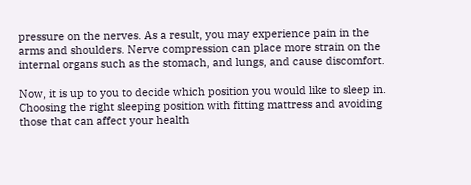pressure on the nerves. As a result, you may experience pain in the arms and shoulders. Nerve compression can place more strain on the internal organs such as the stomach, and lungs, and cause discomfort.

Now, it is up to you to decide which position you would like to sleep in. Choosing the right sleeping position with fitting mattress and avoiding those that can affect your health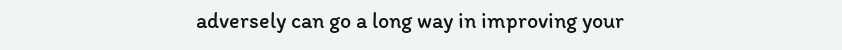adversely can go a long way in improving your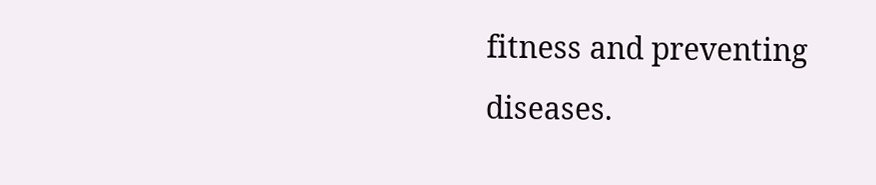fitness and preventing diseases.